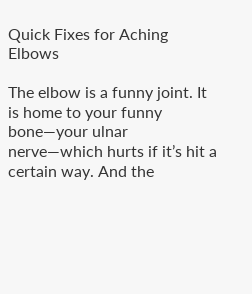Quick Fixes for Aching Elbows

The elbow is a funny joint. It is home to your funny bone—your ulnar nerve—which hurts if it’s hit a certain way. And the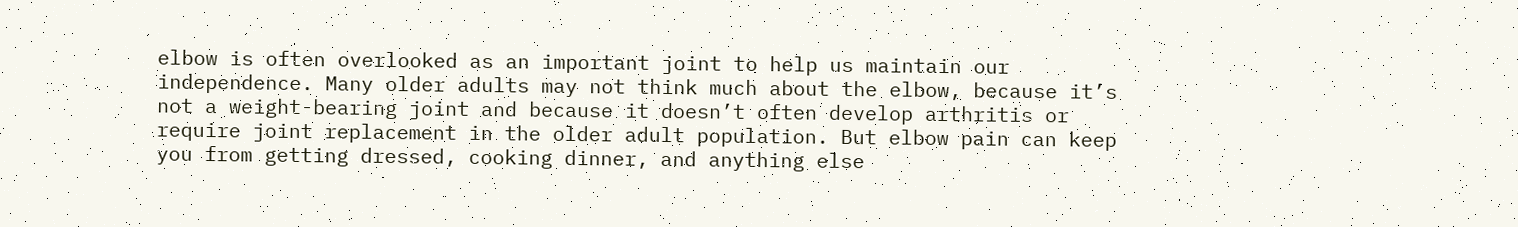elbow is often overlooked as an important joint to help us maintain our independence. Many older adults may not think much about the elbow, because it’s not a weight-bearing joint and because it doesn’t often develop arthritis or require joint replacement in the older adult population. But elbow pain can keep you from getting dressed, cooking dinner, and anything else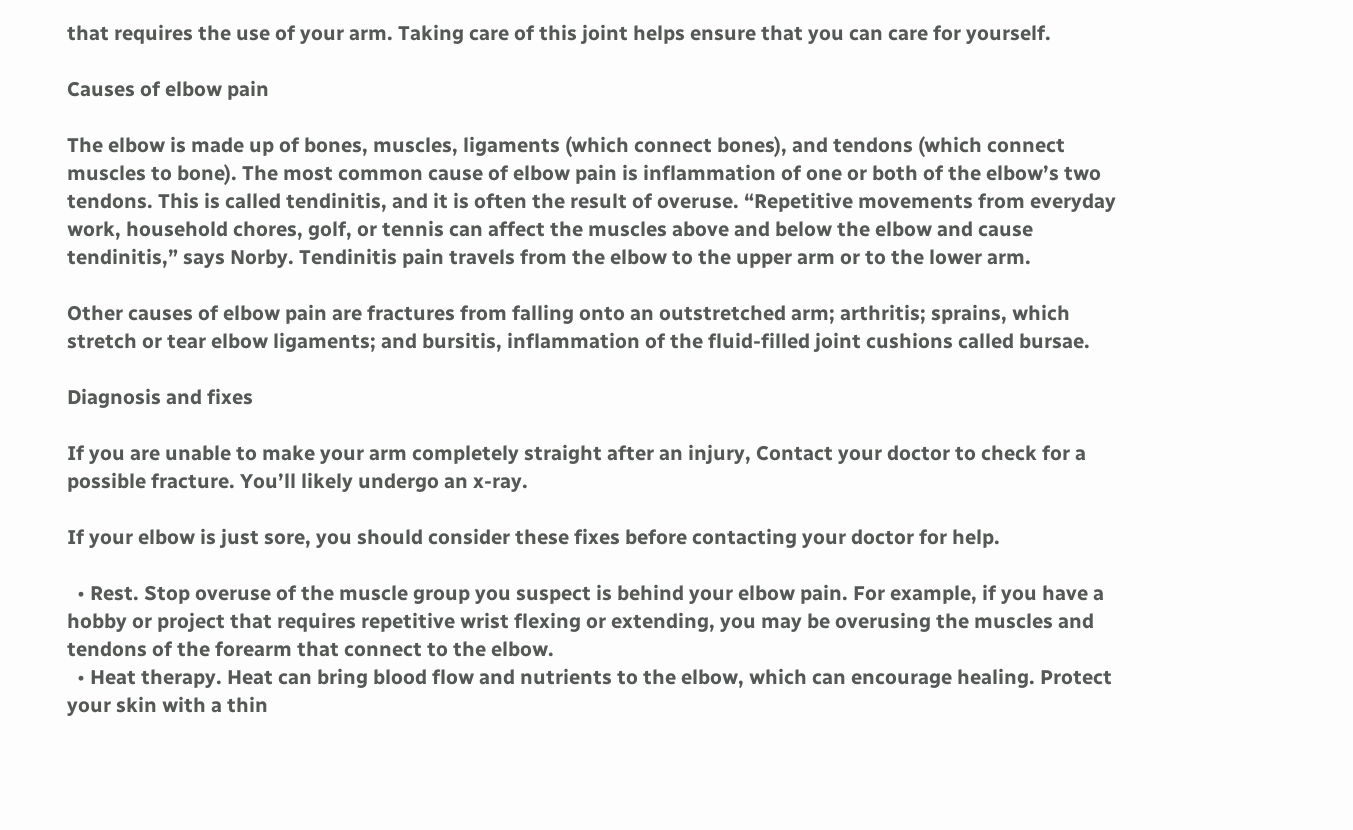that requires the use of your arm. Taking care of this joint helps ensure that you can care for yourself.

Causes of elbow pain

The elbow is made up of bones, muscles, ligaments (which connect bones), and tendons (which connect muscles to bone). The most common cause of elbow pain is inflammation of one or both of the elbow’s two tendons. This is called tendinitis, and it is often the result of overuse. “Repetitive movements from everyday work, household chores, golf, or tennis can affect the muscles above and below the elbow and cause tendinitis,” says Norby. Tendinitis pain travels from the elbow to the upper arm or to the lower arm.

Other causes of elbow pain are fractures from falling onto an outstretched arm; arthritis; sprains, which stretch or tear elbow ligaments; and bursitis, inflammation of the fluid-filled joint cushions called bursae.

Diagnosis and fixes

If you are unable to make your arm completely straight after an injury, Contact your doctor to check for a possible fracture. You’ll likely undergo an x-ray.

If your elbow is just sore, you should consider these fixes before contacting your doctor for help.

  • Rest. Stop overuse of the muscle group you suspect is behind your elbow pain. For example, if you have a hobby or project that requires repetitive wrist flexing or extending, you may be overusing the muscles and tendons of the forearm that connect to the elbow.
  • Heat therapy. Heat can bring blood flow and nutrients to the elbow, which can encourage healing. Protect your skin with a thin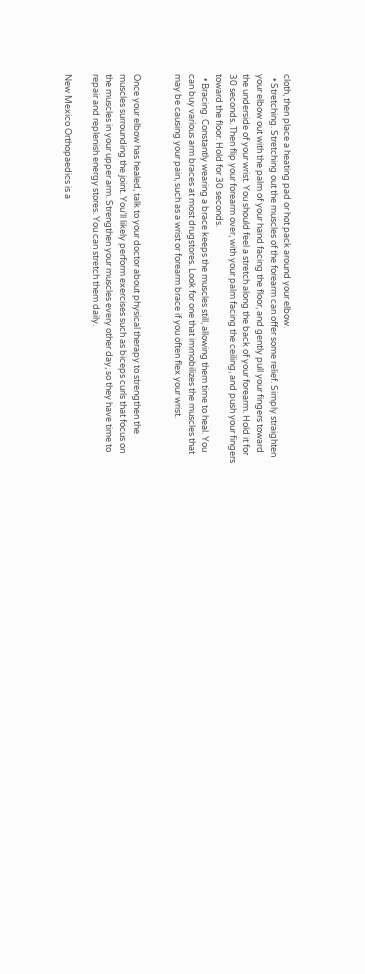cloth, then place a heating pad or hot pack around your elbow.
  • Stretching. Stretching out the muscles of the forearm can offer some relief. Simply straighten your elbow out with the palm of your hand facing the floor, and gently pull your fingers toward the underside of your wrist. You should feel a stretch along the back of your forearm. Hold it for 30 seconds. Then flip your forearm over, with your palm facing the ceiling, and push your fingers toward the floor. Hold for 30 seconds.
  • Bracing. Constantly wearing a brace keeps the muscles still, allowing them time to heal. You can buy various arm braces at most drugstores. Look for one that immobilizes the muscles that may be causing your pain, such as a wrist or forearm brace if you often flex your wrist.


Once your elbow has healed, talk to your doctor about physical therapy to strengthen the muscles surrounding the joint. You’ll likely perform exercises such as biceps curls that focus on the muscles in your upper arm. Strengthen your muscles every other day, so they have time to repair and replenish energy stores. You can stretch them daily.

New Mexico Orthopaedics is a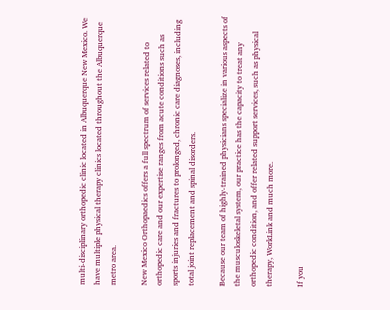multi-disciplinary orthopedic clinic located in Albuquerque New Mexico. We have multiple physical therapy clinics located throughout the Albuquerque metro area.

New Mexico Orthopaedics offers a full spectrum of services related to orthopedic care and our expertise ranges from acute conditions such as sports injuries and fractures to prolonged, chronic care diagnoses, including total joint replacement and spinal disorders.

Because our team of highly-trained physicians specialize in various aspects of the musculoskeletal system, our practice has the capacity to treat any orthopedic condition, and offer related support services, such as physical therapy, WorkLink and much more.

If you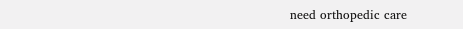need orthopedic care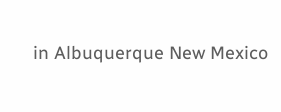in Albuquerque New Mexico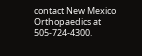contact New Mexico Orthopaedics at 505-724-4300.